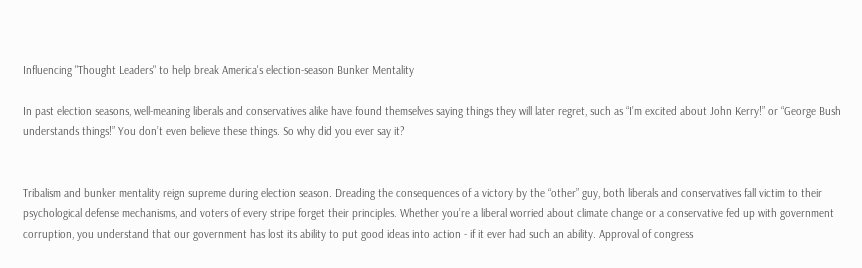Influencing "Thought Leaders" to help break America's election-season Bunker Mentality

In past election seasons, well-meaning liberals and conservatives alike have found themselves saying things they will later regret, such as “I’m excited about John Kerry!” or “George Bush understands things!” You don’t even believe these things. So why did you ever say it?


Tribalism and bunker mentality reign supreme during election season. Dreading the consequences of a victory by the “other” guy, both liberals and conservatives fall victim to their psychological defense mechanisms, and voters of every stripe forget their principles. Whether you’re a liberal worried about climate change or a conservative fed up with government corruption, you understand that our government has lost its ability to put good ideas into action - if it ever had such an ability. Approval of congress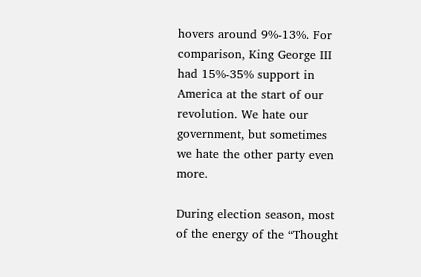hovers around 9%-13%. For comparison, King George III had 15%-35% support in America at the start of our revolution. We hate our government, but sometimes we hate the other party even more.

During election season, most of the energy of the “Thought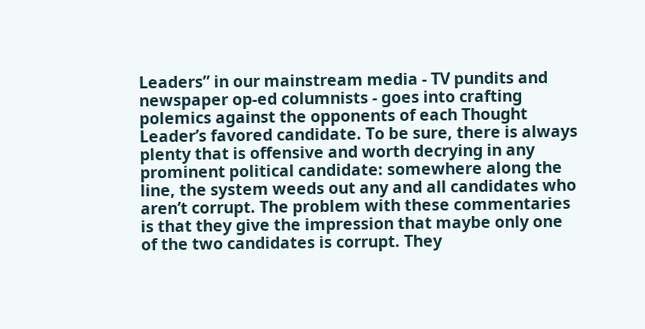Leaders” in our mainstream media - TV pundits and newspaper op-ed columnists - goes into crafting polemics against the opponents of each Thought Leader’s favored candidate. To be sure, there is always plenty that is offensive and worth decrying in any prominent political candidate: somewhere along the line, the system weeds out any and all candidates who aren’t corrupt. The problem with these commentaries is that they give the impression that maybe only one of the two candidates is corrupt. They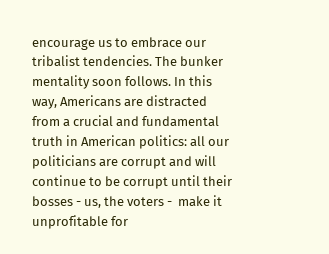encourage us to embrace our tribalist tendencies. The bunker mentality soon follows. In this way, Americans are distracted from a crucial and fundamental truth in American politics: all our politicians are corrupt and will continue to be corrupt until their bosses - us, the voters -  make it unprofitable for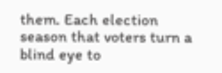them. Each election season that voters turn a blind eye to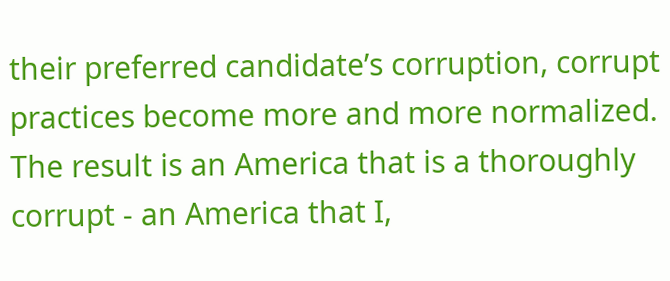their preferred candidate’s corruption, corrupt practices become more and more normalized. The result is an America that is a thoroughly corrupt - an America that I,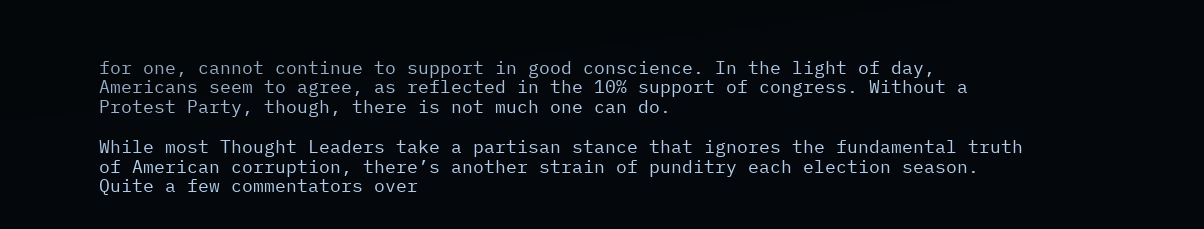for one, cannot continue to support in good conscience. In the light of day, Americans seem to agree, as reflected in the 10% support of congress. Without a Protest Party, though, there is not much one can do.

While most Thought Leaders take a partisan stance that ignores the fundamental truth of American corruption, there’s another strain of punditry each election season. Quite a few commentators over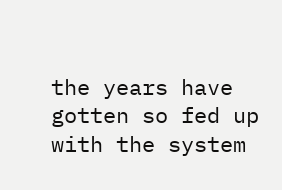the years have gotten so fed up with the system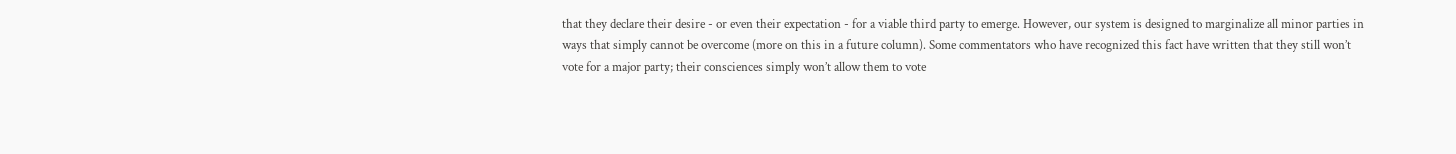that they declare their desire - or even their expectation - for a viable third party to emerge. However, our system is designed to marginalize all minor parties in ways that simply cannot be overcome (more on this in a future column). Some commentators who have recognized this fact have written that they still won’t vote for a major party; their consciences simply won’t allow them to vote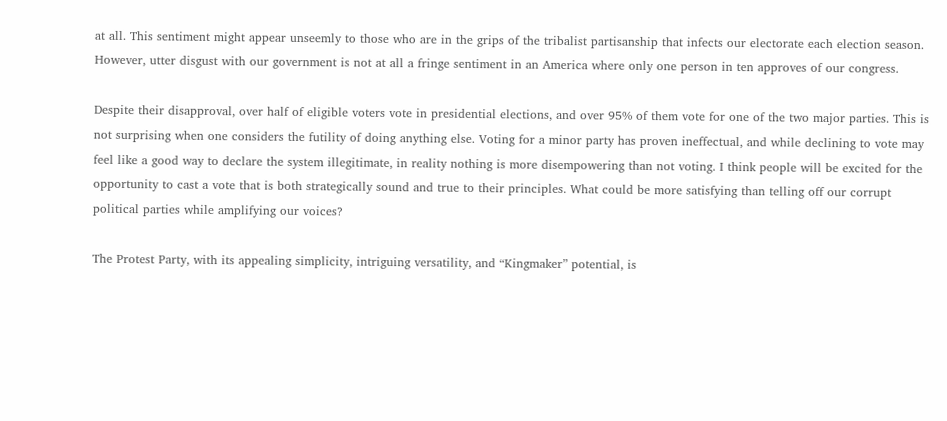at all. This sentiment might appear unseemly to those who are in the grips of the tribalist partisanship that infects our electorate each election season. However, utter disgust with our government is not at all a fringe sentiment in an America where only one person in ten approves of our congress.

Despite their disapproval, over half of eligible voters vote in presidential elections, and over 95% of them vote for one of the two major parties. This is not surprising when one considers the futility of doing anything else. Voting for a minor party has proven ineffectual, and while declining to vote may feel like a good way to declare the system illegitimate, in reality nothing is more disempowering than not voting. I think people will be excited for the opportunity to cast a vote that is both strategically sound and true to their principles. What could be more satisfying than telling off our corrupt political parties while amplifying our voices?

The Protest Party, with its appealing simplicity, intriguing versatility, and “Kingmaker” potential, is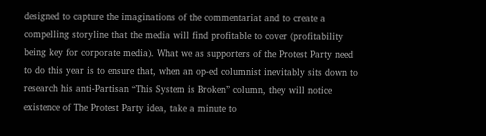designed to capture the imaginations of the commentariat and to create a compelling storyline that the media will find profitable to cover (profitability being key for corporate media). What we as supporters of the Protest Party need to do this year is to ensure that, when an op-ed columnist inevitably sits down to research his anti-Partisan “This System is Broken” column, they will notice existence of The Protest Party idea, take a minute to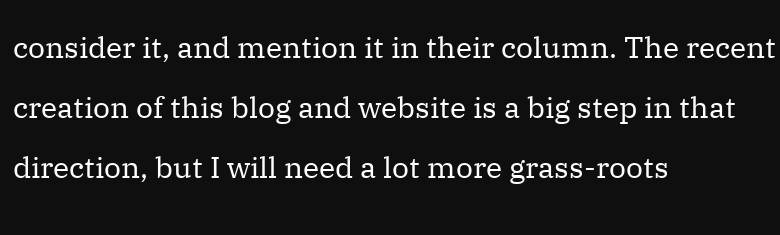consider it, and mention it in their column. The recent creation of this blog and website is a big step in that direction, but I will need a lot more grass-roots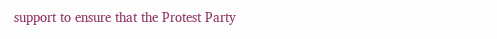support to ensure that the Protest Party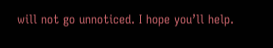will not go unnoticed. I hope you’ll help.